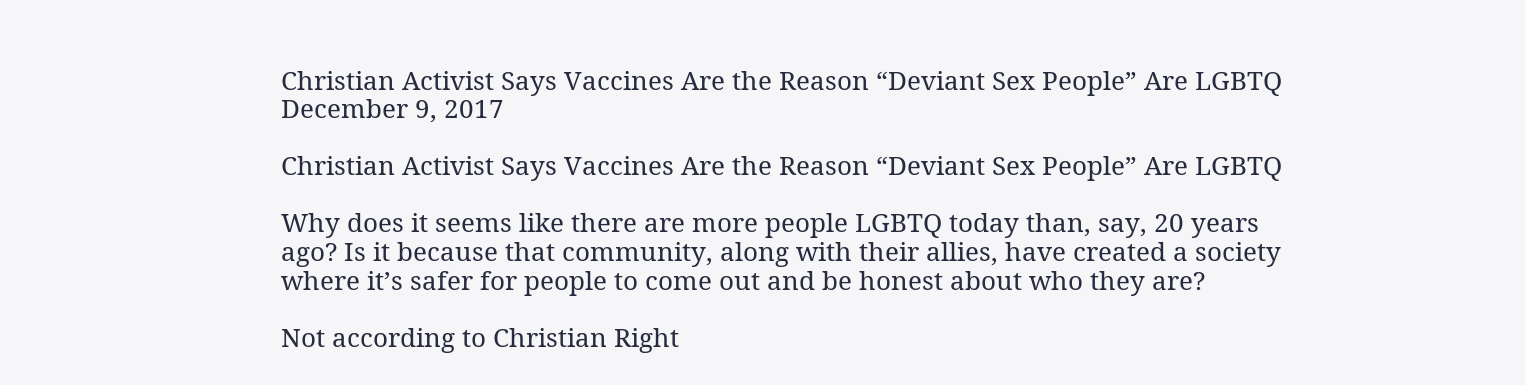Christian Activist Says Vaccines Are the Reason “Deviant Sex People” Are LGBTQ December 9, 2017

Christian Activist Says Vaccines Are the Reason “Deviant Sex People” Are LGBTQ

Why does it seems like there are more people LGBTQ today than, say, 20 years ago? Is it because that community, along with their allies, have created a society where it’s safer for people to come out and be honest about who they are?

Not according to Christian Right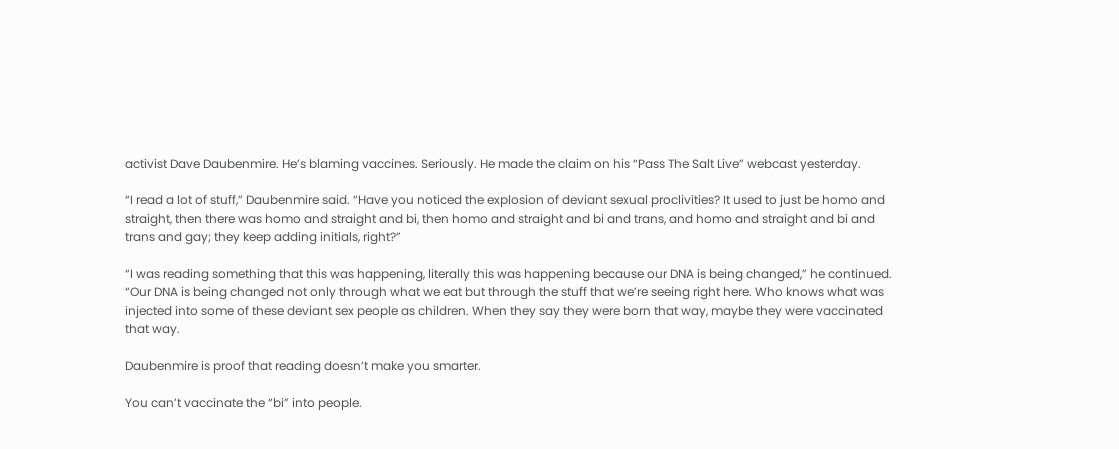activist Dave Daubenmire. He’s blaming vaccines. Seriously. He made the claim on his “Pass The Salt Live” webcast yesterday.

“I read a lot of stuff,” Daubenmire said. “Have you noticed the explosion of deviant sexual proclivities? It used to just be homo and straight, then there was homo and straight and bi, then homo and straight and bi and trans, and homo and straight and bi and trans and gay; they keep adding initials, right?”

“I was reading something that this was happening, literally this was happening because our DNA is being changed,” he continued. “Our DNA is being changed not only through what we eat but through the stuff that we’re seeing right here. Who knows what was injected into some of these deviant sex people as children. When they say they were born that way, maybe they were vaccinated that way.

Daubenmire is proof that reading doesn’t make you smarter.

You can’t vaccinate the “bi” into people.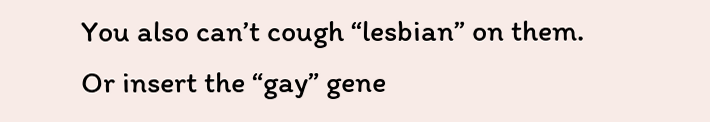You also can’t cough “lesbian” on them. Or insert the “gay” gene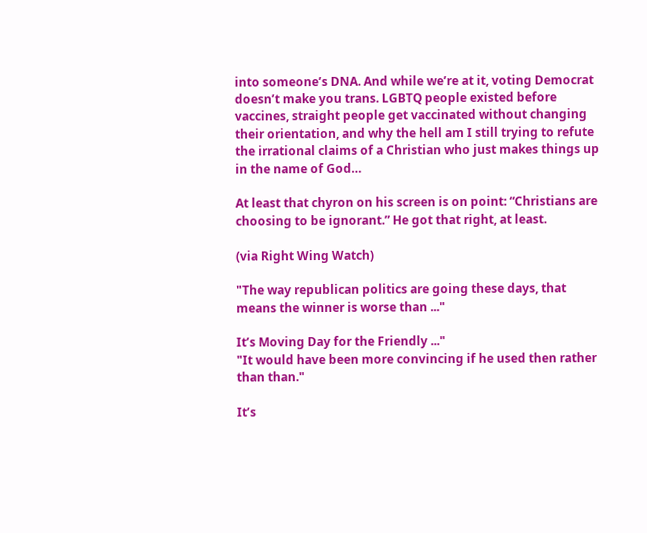into someone’s DNA. And while we’re at it, voting Democrat doesn’t make you trans. LGBTQ people existed before vaccines, straight people get vaccinated without changing their orientation, and why the hell am I still trying to refute the irrational claims of a Christian who just makes things up in the name of God…

At least that chyron on his screen is on point: “Christians are choosing to be ignorant.” He got that right, at least.

(via Right Wing Watch)

"The way republican politics are going these days, that means the winner is worse than ..."

It’s Moving Day for the Friendly ..."
"It would have been more convincing if he used then rather than than."

It’s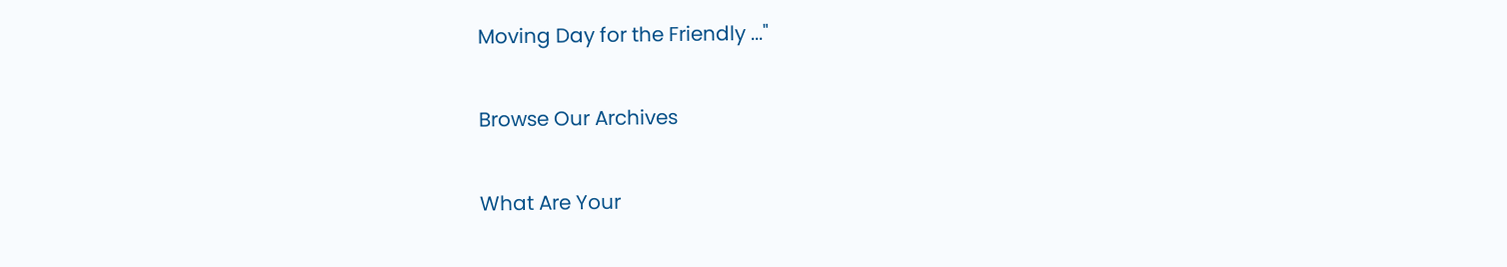Moving Day for the Friendly ..."

Browse Our Archives

What Are Your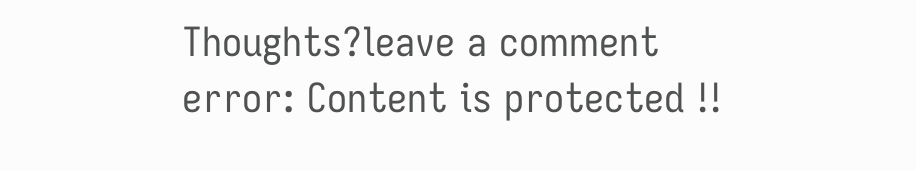Thoughts?leave a comment
error: Content is protected !!